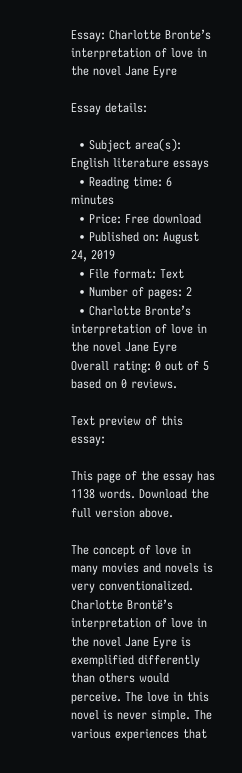Essay: Charlotte Bronte’s interpretation of love in the novel Jane Eyre

Essay details:

  • Subject area(s): English literature essays
  • Reading time: 6 minutes
  • Price: Free download
  • Published on: August 24, 2019
  • File format: Text
  • Number of pages: 2
  • Charlotte Bronte’s interpretation of love in the novel Jane Eyre Overall rating: 0 out of 5 based on 0 reviews.

Text preview of this essay:

This page of the essay has 1138 words. Download the full version above.

The concept of love in many movies and novels is very conventionalized. Charlotte Brontë’s interpretation of love in the novel Jane Eyre is exemplified differently than others would perceive. The love in this novel is never simple. The various experiences that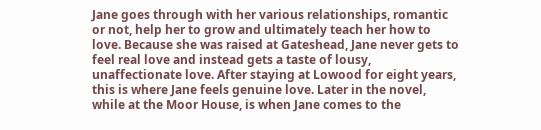Jane goes through with her various relationships, romantic or not, help her to grow and ultimately teach her how to love. Because she was raised at Gateshead, Jane never gets to feel real love and instead gets a taste of lousy, unaffectionate love. After staying at Lowood for eight years, this is where Jane feels genuine love. Later in the novel, while at the Moor House, is when Jane comes to the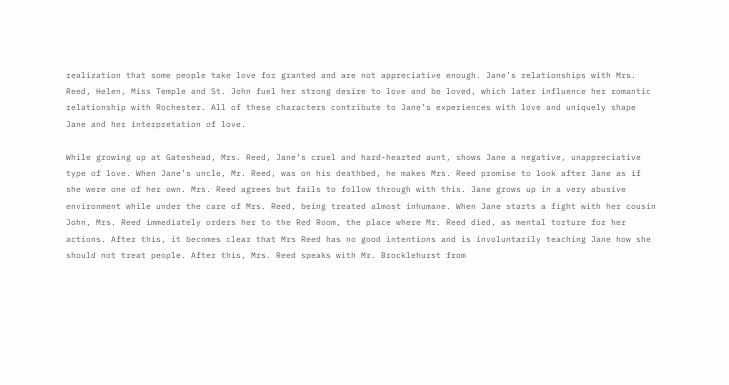realization that some people take love for granted and are not appreciative enough. Jane’s relationships with Mrs. Reed, Helen, Miss Temple and St. John fuel her strong desire to love and be loved, which later influence her romantic relationship with Rochester. All of these characters contribute to Jane’s experiences with love and uniquely shape Jane and her interpretation of love.

While growing up at Gateshead, Mrs. Reed, Jane’s cruel and hard-hearted aunt, shows Jane a negative, unappreciative type of love. When Jane’s uncle, Mr. Reed, was on his deathbed, he makes Mrs. Reed promise to look after Jane as if she were one of her own. Mrs. Reed agrees but fails to follow through with this. Jane grows up in a very abusive environment while under the care of Mrs. Reed, being treated almost inhumane. When Jane starts a fight with her cousin John, Mrs. Reed immediately orders her to the Red Room, the place where Mr. Reed died, as mental torture for her actions. After this, it becomes clear that Mrs Reed has no good intentions and is involuntarily teaching Jane how she should not treat people. After this, Mrs. Reed speaks with Mr. Brocklehurst from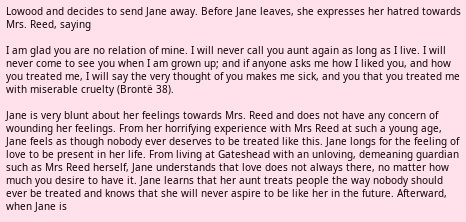Lowood and decides to send Jane away. Before Jane leaves, she expresses her hatred towards Mrs. Reed, saying

I am glad you are no relation of mine. I will never call you aunt again as long as I live. I will never come to see you when I am grown up; and if anyone asks me how I liked you, and how you treated me, I will say the very thought of you makes me sick, and you that you treated me with miserable cruelty (Brontë 38).

Jane is very blunt about her feelings towards Mrs. Reed and does not have any concern of wounding her feelings. From her horrifying experience with Mrs Reed at such a young age, Jane feels as though nobody ever deserves to be treated like this. Jane longs for the feeling of love to be present in her life. From living at Gateshead with an unloving, demeaning guardian such as Mrs Reed herself, Jane understands that love does not always there, no matter how much you desire to have it. Jane learns that her aunt treats people the way nobody should ever be treated and knows that she will never aspire to be like her in the future. Afterward, when Jane is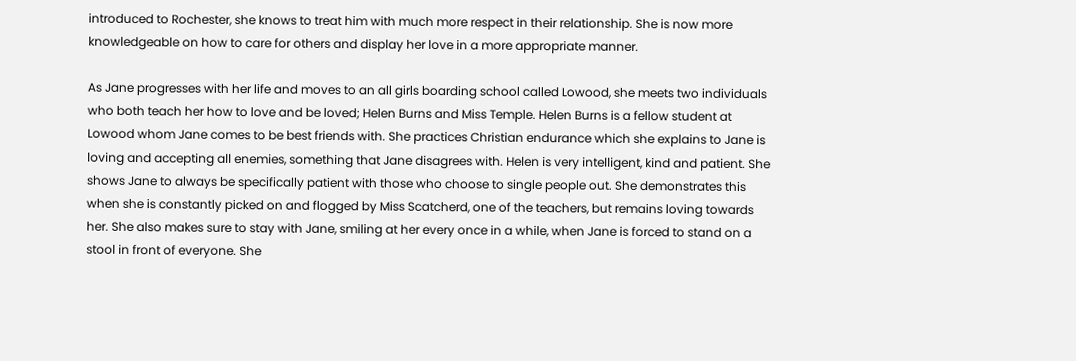introduced to Rochester, she knows to treat him with much more respect in their relationship. She is now more knowledgeable on how to care for others and display her love in a more appropriate manner.

As Jane progresses with her life and moves to an all girls boarding school called Lowood, she meets two individuals who both teach her how to love and be loved; Helen Burns and Miss Temple. Helen Burns is a fellow student at Lowood whom Jane comes to be best friends with. She practices Christian endurance which she explains to Jane is loving and accepting all enemies, something that Jane disagrees with. Helen is very intelligent, kind and patient. She shows Jane to always be specifically patient with those who choose to single people out. She demonstrates this when she is constantly picked on and flogged by Miss Scatcherd, one of the teachers, but remains loving towards her. She also makes sure to stay with Jane, smiling at her every once in a while, when Jane is forced to stand on a stool in front of everyone. She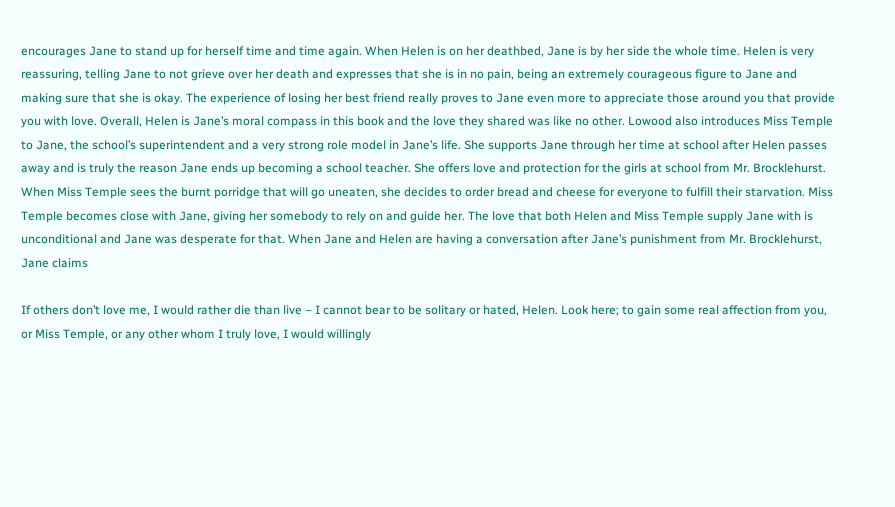encourages Jane to stand up for herself time and time again. When Helen is on her deathbed, Jane is by her side the whole time. Helen is very reassuring, telling Jane to not grieve over her death and expresses that she is in no pain, being an extremely courageous figure to Jane and making sure that she is okay. The experience of losing her best friend really proves to Jane even more to appreciate those around you that provide you with love. Overall, Helen is Jane’s moral compass in this book and the love they shared was like no other. Lowood also introduces Miss Temple to Jane, the school’s superintendent and a very strong role model in Jane’s life. She supports Jane through her time at school after Helen passes away and is truly the reason Jane ends up becoming a school teacher. She offers love and protection for the girls at school from Mr. Brocklehurst. When Miss Temple sees the burnt porridge that will go uneaten, she decides to order bread and cheese for everyone to fulfill their starvation. Miss Temple becomes close with Jane, giving her somebody to rely on and guide her. The love that both Helen and Miss Temple supply Jane with is unconditional and Jane was desperate for that. When Jane and Helen are having a conversation after Jane’s punishment from Mr. Brocklehurst, Jane claims

If others don’t love me, I would rather die than live – I cannot bear to be solitary or hated, Helen. Look here; to gain some real affection from you, or Miss Temple, or any other whom I truly love, I would willingly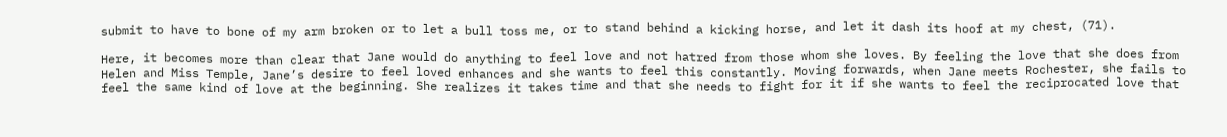submit to have to bone of my arm broken or to let a bull toss me, or to stand behind a kicking horse, and let it dash its hoof at my chest, (71).

Here, it becomes more than clear that Jane would do anything to feel love and not hatred from those whom she loves. By feeling the love that she does from Helen and Miss Temple, Jane’s desire to feel loved enhances and she wants to feel this constantly. Moving forwards, when Jane meets Rochester, she fails to feel the same kind of love at the beginning. She realizes it takes time and that she needs to fight for it if she wants to feel the reciprocated love that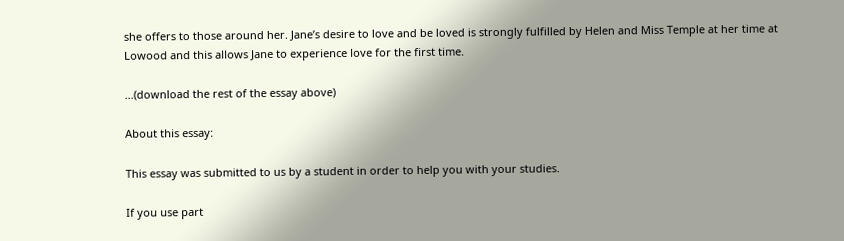she offers to those around her. Jane’s desire to love and be loved is strongly fulfilled by Helen and Miss Temple at her time at Lowood and this allows Jane to experience love for the first time.

...(download the rest of the essay above)

About this essay:

This essay was submitted to us by a student in order to help you with your studies.

If you use part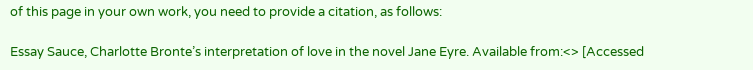of this page in your own work, you need to provide a citation, as follows:

Essay Sauce, Charlotte Bronte’s interpretation of love in the novel Jane Eyre. Available from:<> [Accessed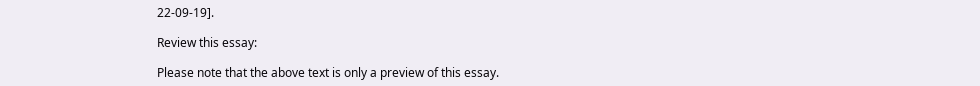22-09-19].

Review this essay:

Please note that the above text is only a preview of this essay.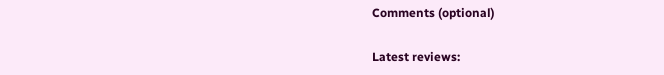Comments (optional)

Latest reviews: